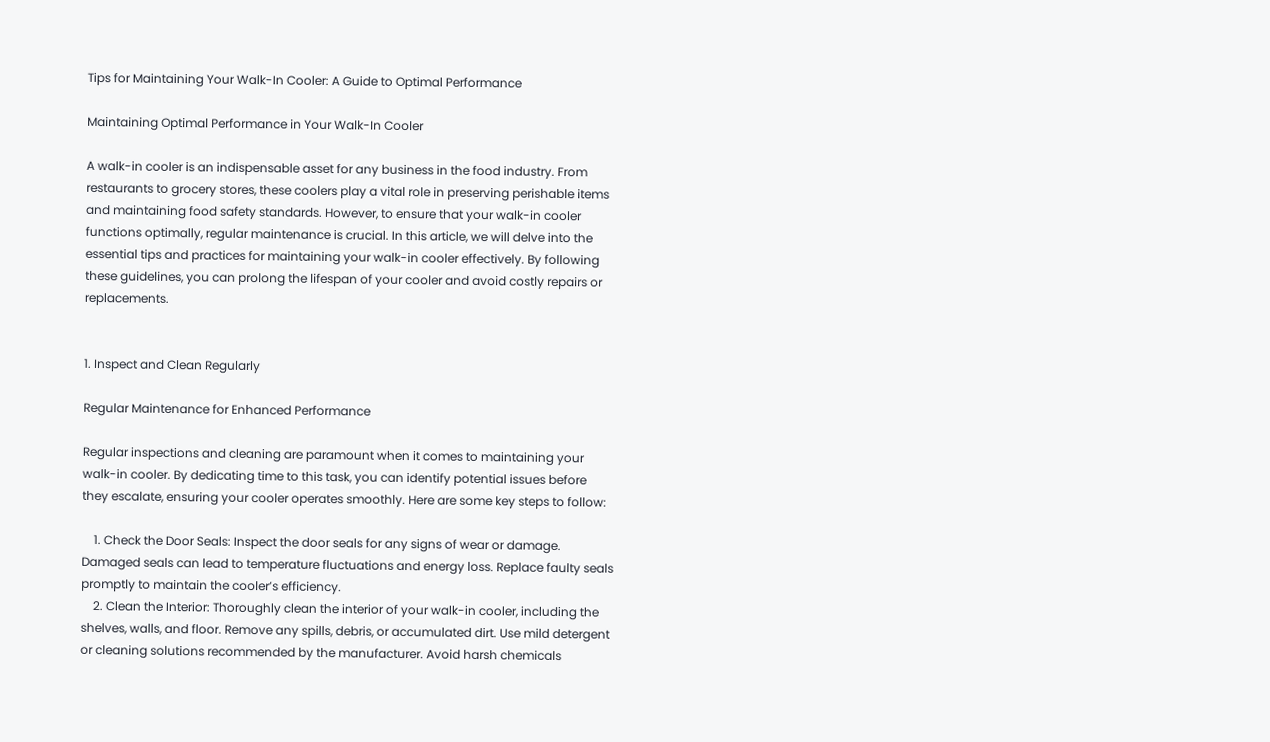Tips for Maintaining Your Walk-In Cooler: A Guide to Optimal Performance

Maintaining Optimal Performance in Your Walk-In Cooler

A walk-in cooler is an indispensable asset for any business in the food industry. From restaurants to grocery stores, these coolers play a vital role in preserving perishable items and maintaining food safety standards. However, to ensure that your walk-in cooler functions optimally, regular maintenance is crucial. In this article, we will delve into the essential tips and practices for maintaining your walk-in cooler effectively. By following these guidelines, you can prolong the lifespan of your cooler and avoid costly repairs or replacements.


1. Inspect and Clean Regularly

Regular Maintenance for Enhanced Performance

Regular inspections and cleaning are paramount when it comes to maintaining your walk-in cooler. By dedicating time to this task, you can identify potential issues before they escalate, ensuring your cooler operates smoothly. Here are some key steps to follow:

    1. Check the Door Seals: Inspect the door seals for any signs of wear or damage. Damaged seals can lead to temperature fluctuations and energy loss. Replace faulty seals promptly to maintain the cooler’s efficiency.
    2. Clean the Interior: Thoroughly clean the interior of your walk-in cooler, including the shelves, walls, and floor. Remove any spills, debris, or accumulated dirt. Use mild detergent or cleaning solutions recommended by the manufacturer. Avoid harsh chemicals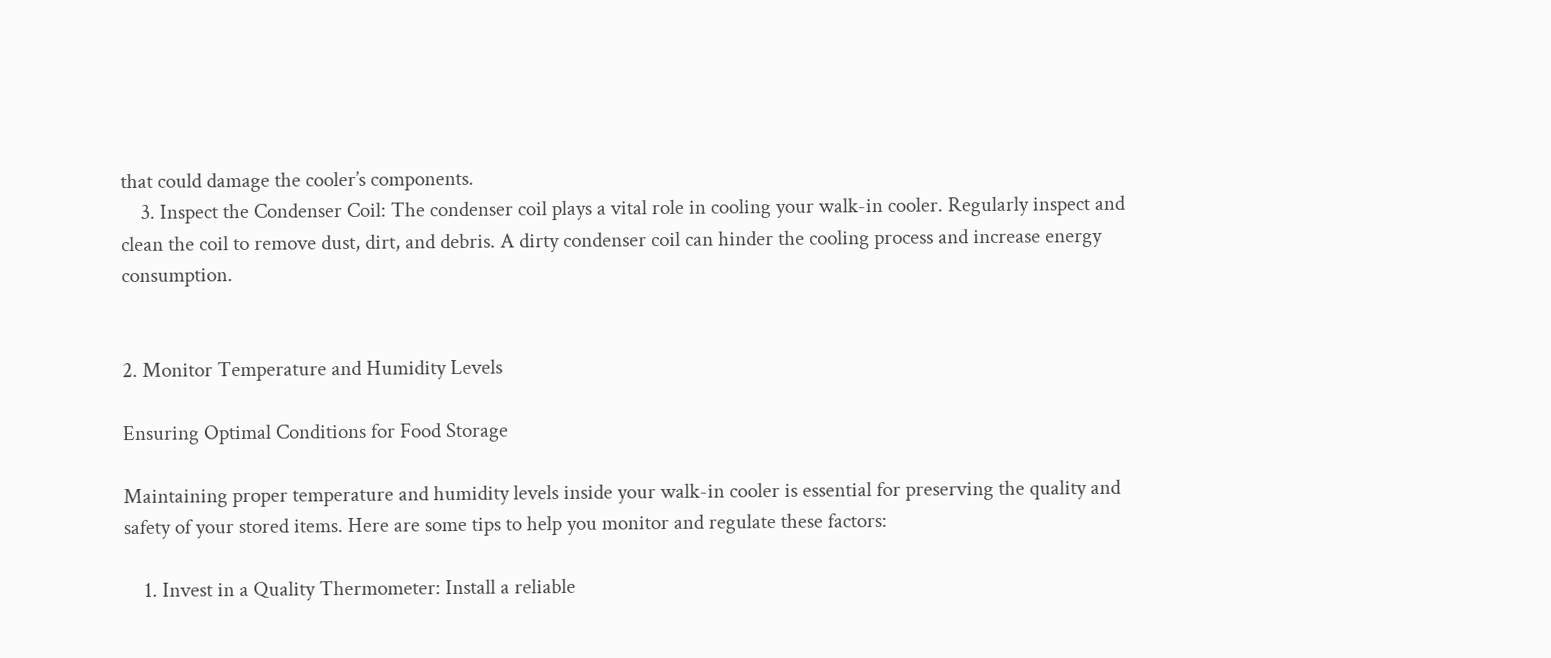that could damage the cooler’s components.
    3. Inspect the Condenser Coil: The condenser coil plays a vital role in cooling your walk-in cooler. Regularly inspect and clean the coil to remove dust, dirt, and debris. A dirty condenser coil can hinder the cooling process and increase energy consumption.


2. Monitor Temperature and Humidity Levels

Ensuring Optimal Conditions for Food Storage

Maintaining proper temperature and humidity levels inside your walk-in cooler is essential for preserving the quality and safety of your stored items. Here are some tips to help you monitor and regulate these factors:

    1. Invest in a Quality Thermometer: Install a reliable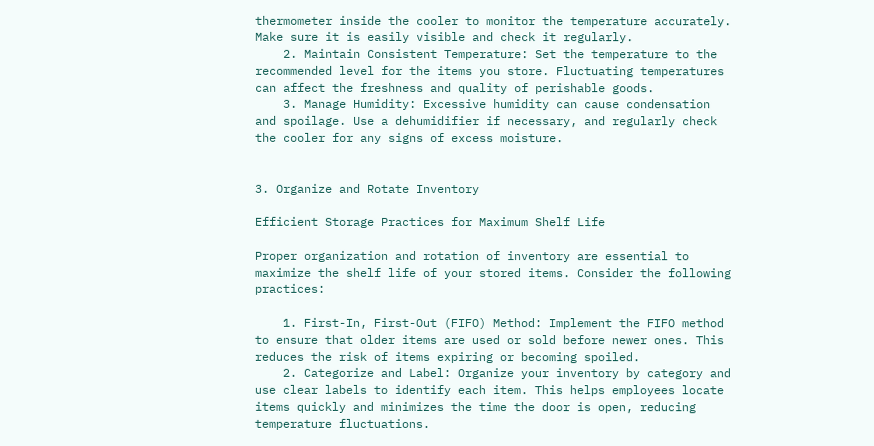thermometer inside the cooler to monitor the temperature accurately. Make sure it is easily visible and check it regularly.
    2. Maintain Consistent Temperature: Set the temperature to the recommended level for the items you store. Fluctuating temperatures can affect the freshness and quality of perishable goods.
    3. Manage Humidity: Excessive humidity can cause condensation and spoilage. Use a dehumidifier if necessary, and regularly check the cooler for any signs of excess moisture.


3. Organize and Rotate Inventory

Efficient Storage Practices for Maximum Shelf Life

Proper organization and rotation of inventory are essential to maximize the shelf life of your stored items. Consider the following practices:

    1. First-In, First-Out (FIFO) Method: Implement the FIFO method to ensure that older items are used or sold before newer ones. This reduces the risk of items expiring or becoming spoiled.
    2. Categorize and Label: Organize your inventory by category and use clear labels to identify each item. This helps employees locate items quickly and minimizes the time the door is open, reducing temperature fluctuations.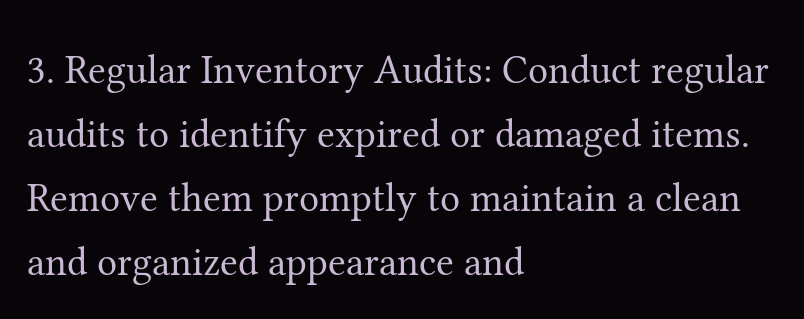3. Regular Inventory Audits: Conduct regular audits to identify expired or damaged items. Remove them promptly to maintain a clean and organized appearance and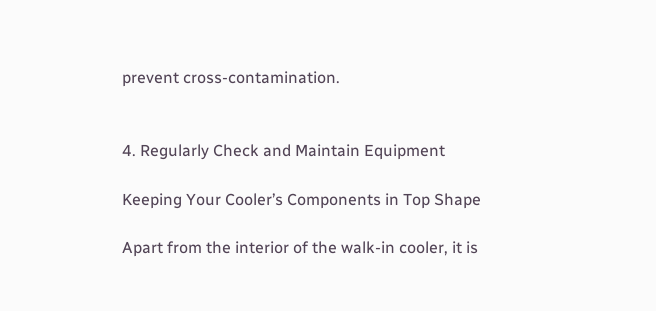prevent cross-contamination.


4. Regularly Check and Maintain Equipment

Keeping Your Cooler’s Components in Top Shape

Apart from the interior of the walk-in cooler, it is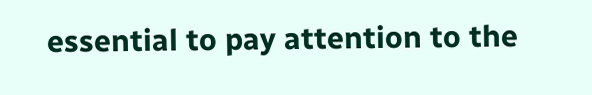essential to pay attention to the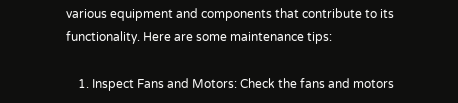various equipment and components that contribute to its functionality. Here are some maintenance tips:

    1. Inspect Fans and Motors: Check the fans and motors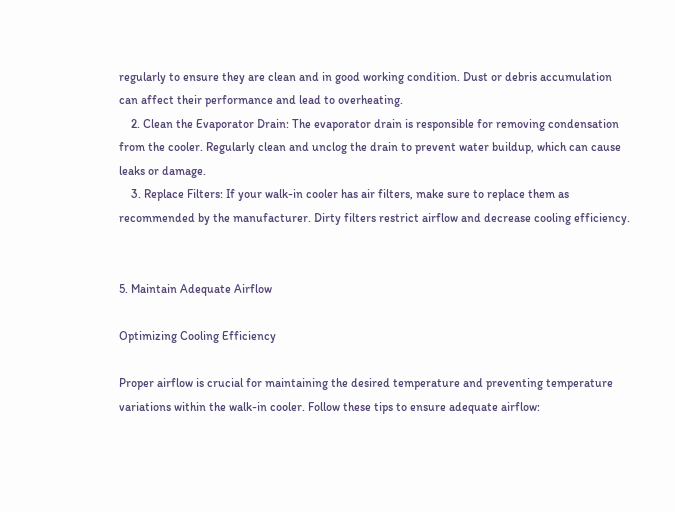regularly to ensure they are clean and in good working condition. Dust or debris accumulation can affect their performance and lead to overheating.
    2. Clean the Evaporator Drain: The evaporator drain is responsible for removing condensation from the cooler. Regularly clean and unclog the drain to prevent water buildup, which can cause leaks or damage.
    3. Replace Filters: If your walk-in cooler has air filters, make sure to replace them as recommended by the manufacturer. Dirty filters restrict airflow and decrease cooling efficiency.


5. Maintain Adequate Airflow

Optimizing Cooling Efficiency

Proper airflow is crucial for maintaining the desired temperature and preventing temperature variations within the walk-in cooler. Follow these tips to ensure adequate airflow: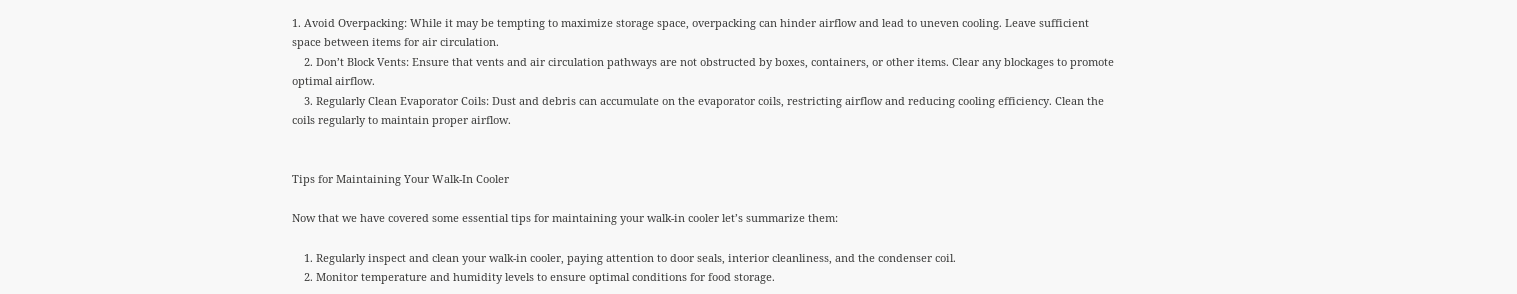1. Avoid Overpacking: While it may be tempting to maximize storage space, overpacking can hinder airflow and lead to uneven cooling. Leave sufficient space between items for air circulation.
    2. Don’t Block Vents: Ensure that vents and air circulation pathways are not obstructed by boxes, containers, or other items. Clear any blockages to promote optimal airflow.
    3. Regularly Clean Evaporator Coils: Dust and debris can accumulate on the evaporator coils, restricting airflow and reducing cooling efficiency. Clean the coils regularly to maintain proper airflow.


Tips for Maintaining Your Walk-In Cooler

Now that we have covered some essential tips for maintaining your walk-in cooler let’s summarize them:

    1. Regularly inspect and clean your walk-in cooler, paying attention to door seals, interior cleanliness, and the condenser coil.
    2. Monitor temperature and humidity levels to ensure optimal conditions for food storage.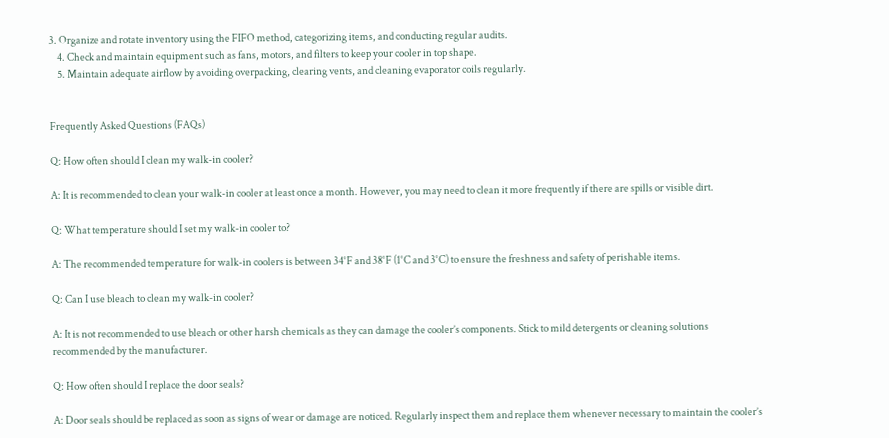3. Organize and rotate inventory using the FIFO method, categorizing items, and conducting regular audits.
    4. Check and maintain equipment such as fans, motors, and filters to keep your cooler in top shape.
    5. Maintain adequate airflow by avoiding overpacking, clearing vents, and cleaning evaporator coils regularly.


Frequently Asked Questions (FAQs)

Q: How often should I clean my walk-in cooler?

A: It is recommended to clean your walk-in cooler at least once a month. However, you may need to clean it more frequently if there are spills or visible dirt.

Q: What temperature should I set my walk-in cooler to?

A: The recommended temperature for walk-in coolers is between 34°F and 38°F (1°C and 3°C) to ensure the freshness and safety of perishable items.

Q: Can I use bleach to clean my walk-in cooler?

A: It is not recommended to use bleach or other harsh chemicals as they can damage the cooler’s components. Stick to mild detergents or cleaning solutions recommended by the manufacturer.

Q: How often should I replace the door seals?

A: Door seals should be replaced as soon as signs of wear or damage are noticed. Regularly inspect them and replace them whenever necessary to maintain the cooler’s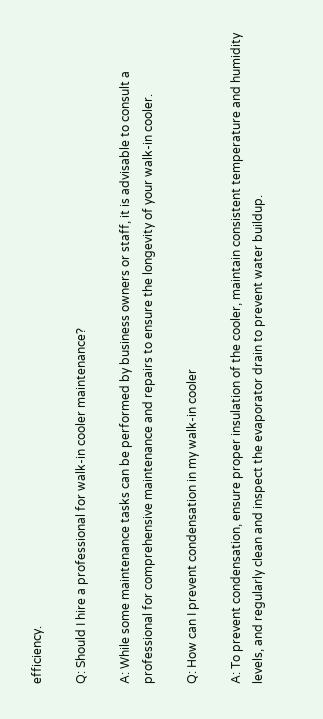efficiency.

Q: Should I hire a professional for walk-in cooler maintenance?

A: While some maintenance tasks can be performed by business owners or staff, it is advisable to consult a professional for comprehensive maintenance and repairs to ensure the longevity of your walk-in cooler.

Q: How can I prevent condensation in my walk-in cooler

A: To prevent condensation, ensure proper insulation of the cooler, maintain consistent temperature and humidity levels, and regularly clean and inspect the evaporator drain to prevent water buildup.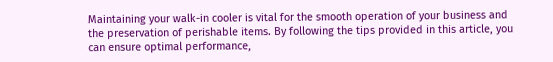Maintaining your walk-in cooler is vital for the smooth operation of your business and the preservation of perishable items. By following the tips provided in this article, you can ensure optimal performance,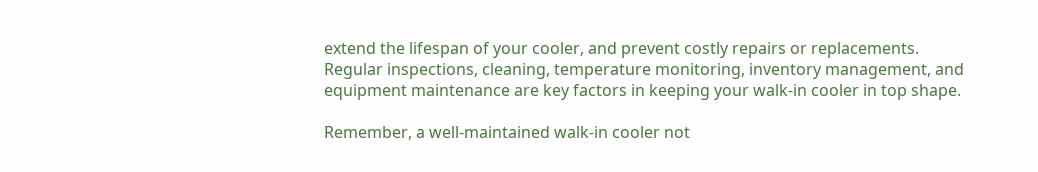extend the lifespan of your cooler, and prevent costly repairs or replacements. Regular inspections, cleaning, temperature monitoring, inventory management, and equipment maintenance are key factors in keeping your walk-in cooler in top shape.

Remember, a well-maintained walk-in cooler not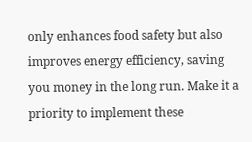only enhances food safety but also improves energy efficiency, saving you money in the long run. Make it a priority to implement these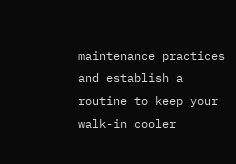maintenance practices and establish a routine to keep your walk-in cooler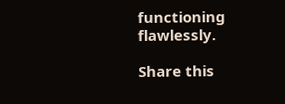functioning flawlessly.

Share this